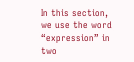In this section, we use the word “expression” in two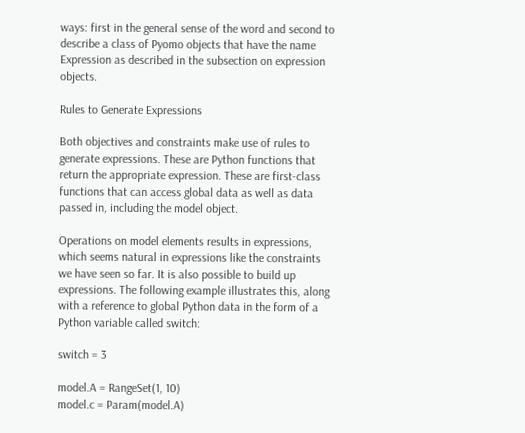ways: first in the general sense of the word and second to describe a class of Pyomo objects that have the name Expression as described in the subsection on expression objects.

Rules to Generate Expressions

Both objectives and constraints make use of rules to generate expressions. These are Python functions that return the appropriate expression. These are first-class functions that can access global data as well as data passed in, including the model object.

Operations on model elements results in expressions, which seems natural in expressions like the constraints we have seen so far. It is also possible to build up expressions. The following example illustrates this, along with a reference to global Python data in the form of a Python variable called switch:

switch = 3

model.A = RangeSet(1, 10)
model.c = Param(model.A)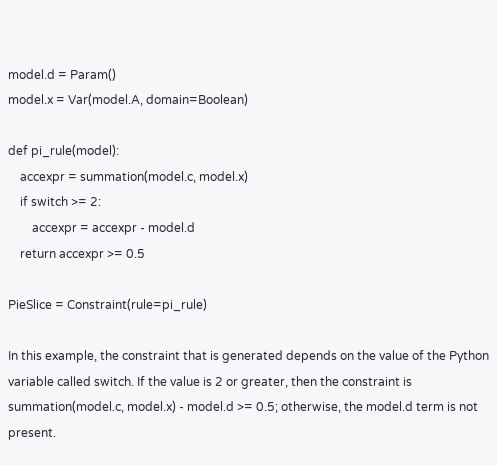model.d = Param()
model.x = Var(model.A, domain=Boolean)

def pi_rule(model):
    accexpr = summation(model.c, model.x)
    if switch >= 2:
        accexpr = accexpr - model.d
    return accexpr >= 0.5

PieSlice = Constraint(rule=pi_rule)

In this example, the constraint that is generated depends on the value of the Python variable called switch. If the value is 2 or greater, then the constraint is summation(model.c, model.x) - model.d >= 0.5; otherwise, the model.d term is not present.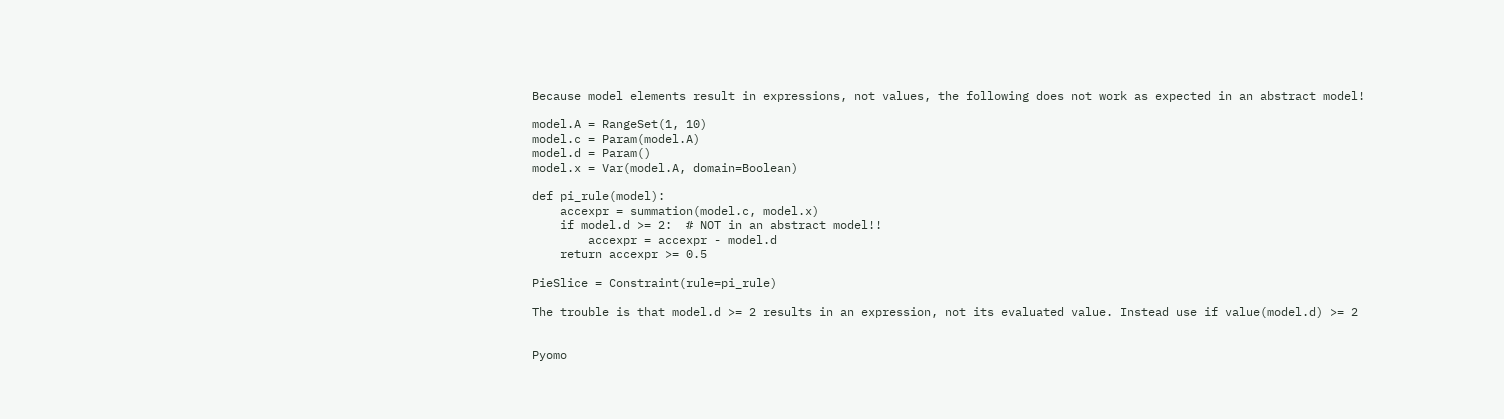Because model elements result in expressions, not values, the following does not work as expected in an abstract model!

model.A = RangeSet(1, 10)
model.c = Param(model.A)
model.d = Param()
model.x = Var(model.A, domain=Boolean)

def pi_rule(model):
    accexpr = summation(model.c, model.x)
    if model.d >= 2:  # NOT in an abstract model!!
        accexpr = accexpr - model.d
    return accexpr >= 0.5

PieSlice = Constraint(rule=pi_rule)

The trouble is that model.d >= 2 results in an expression, not its evaluated value. Instead use if value(model.d) >= 2


Pyomo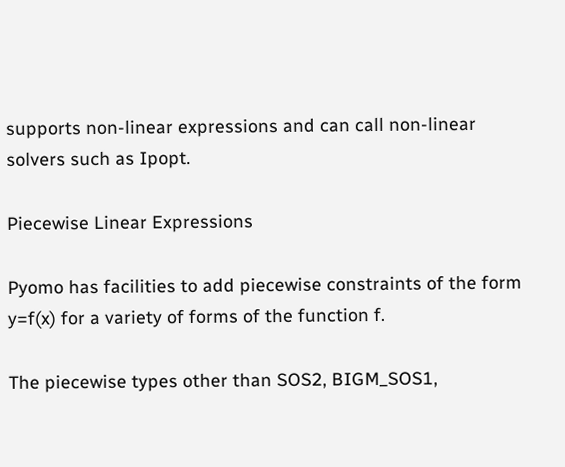supports non-linear expressions and can call non-linear solvers such as Ipopt.

Piecewise Linear Expressions

Pyomo has facilities to add piecewise constraints of the form y=f(x) for a variety of forms of the function f.

The piecewise types other than SOS2, BIGM_SOS1,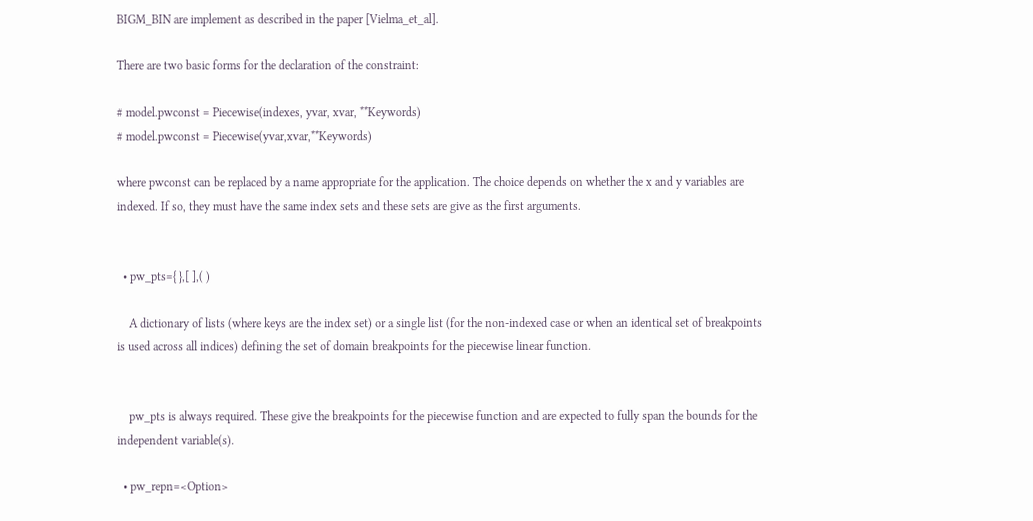BIGM_BIN are implement as described in the paper [Vielma_et_al].

There are two basic forms for the declaration of the constraint:

# model.pwconst = Piecewise(indexes, yvar, xvar, **Keywords)
# model.pwconst = Piecewise(yvar,xvar,**Keywords)

where pwconst can be replaced by a name appropriate for the application. The choice depends on whether the x and y variables are indexed. If so, they must have the same index sets and these sets are give as the first arguments.


  • pw_pts={ },[ ],( )

    A dictionary of lists (where keys are the index set) or a single list (for the non-indexed case or when an identical set of breakpoints is used across all indices) defining the set of domain breakpoints for the piecewise linear function.


    pw_pts is always required. These give the breakpoints for the piecewise function and are expected to fully span the bounds for the independent variable(s).

  • pw_repn=<Option>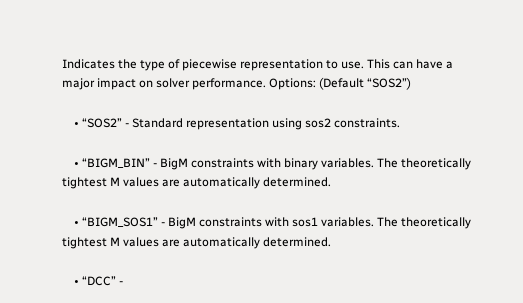Indicates the type of piecewise representation to use. This can have a major impact on solver performance. Options: (Default “SOS2”)

    • “SOS2” - Standard representation using sos2 constraints.

    • “BIGM_BIN” - BigM constraints with binary variables. The theoretically tightest M values are automatically determined.

    • “BIGM_SOS1” - BigM constraints with sos1 variables. The theoretically tightest M values are automatically determined.

    • “DCC” -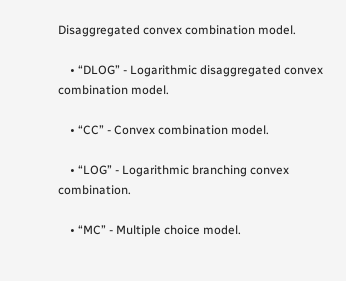Disaggregated convex combination model.

    • “DLOG” - Logarithmic disaggregated convex combination model.

    • “CC” - Convex combination model.

    • “LOG” - Logarithmic branching convex combination.

    • “MC” - Multiple choice model.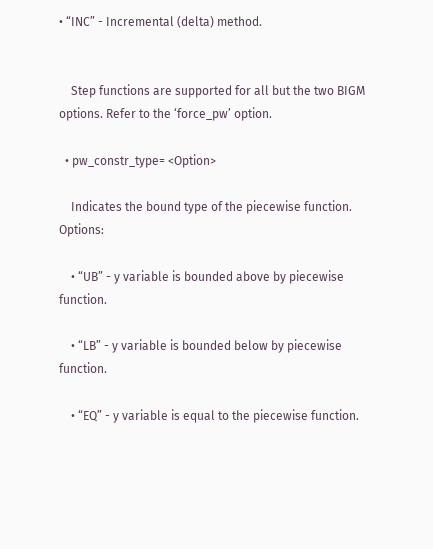• “INC” - Incremental (delta) method.


    Step functions are supported for all but the two BIGM options. Refer to the ‘force_pw’ option.

  • pw_constr_type= <Option>

    Indicates the bound type of the piecewise function. Options:

    • “UB” - y variable is bounded above by piecewise function.

    • “LB” - y variable is bounded below by piecewise function.

    • “EQ” - y variable is equal to the piecewise function.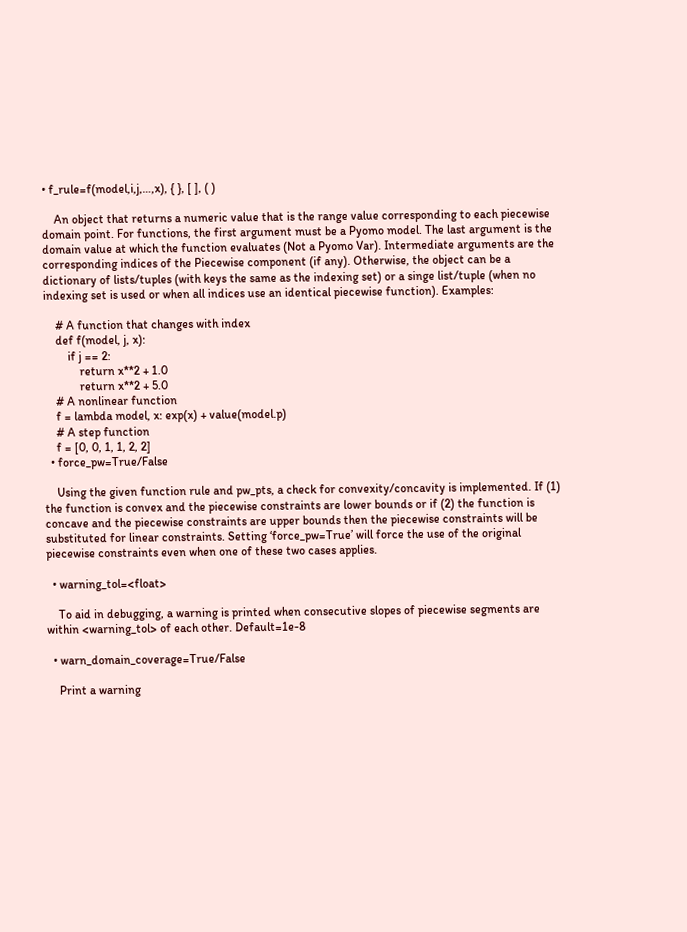• f_rule=f(model,i,j,…,x), { }, [ ], ( )

    An object that returns a numeric value that is the range value corresponding to each piecewise domain point. For functions, the first argument must be a Pyomo model. The last argument is the domain value at which the function evaluates (Not a Pyomo Var). Intermediate arguments are the corresponding indices of the Piecewise component (if any). Otherwise, the object can be a dictionary of lists/tuples (with keys the same as the indexing set) or a singe list/tuple (when no indexing set is used or when all indices use an identical piecewise function). Examples:

    # A function that changes with index
    def f(model, j, x):
        if j == 2:
            return x**2 + 1.0
            return x**2 + 5.0
    # A nonlinear function
    f = lambda model, x: exp(x) + value(model.p)
    # A step function
    f = [0, 0, 1, 1, 2, 2]
  • force_pw=True/False

    Using the given function rule and pw_pts, a check for convexity/concavity is implemented. If (1) the function is convex and the piecewise constraints are lower bounds or if (2) the function is concave and the piecewise constraints are upper bounds then the piecewise constraints will be substituted for linear constraints. Setting ‘force_pw=True’ will force the use of the original piecewise constraints even when one of these two cases applies.

  • warning_tol=<float>

    To aid in debugging, a warning is printed when consecutive slopes of piecewise segments are within <warning_tol> of each other. Default=1e-8

  • warn_domain_coverage=True/False

    Print a warning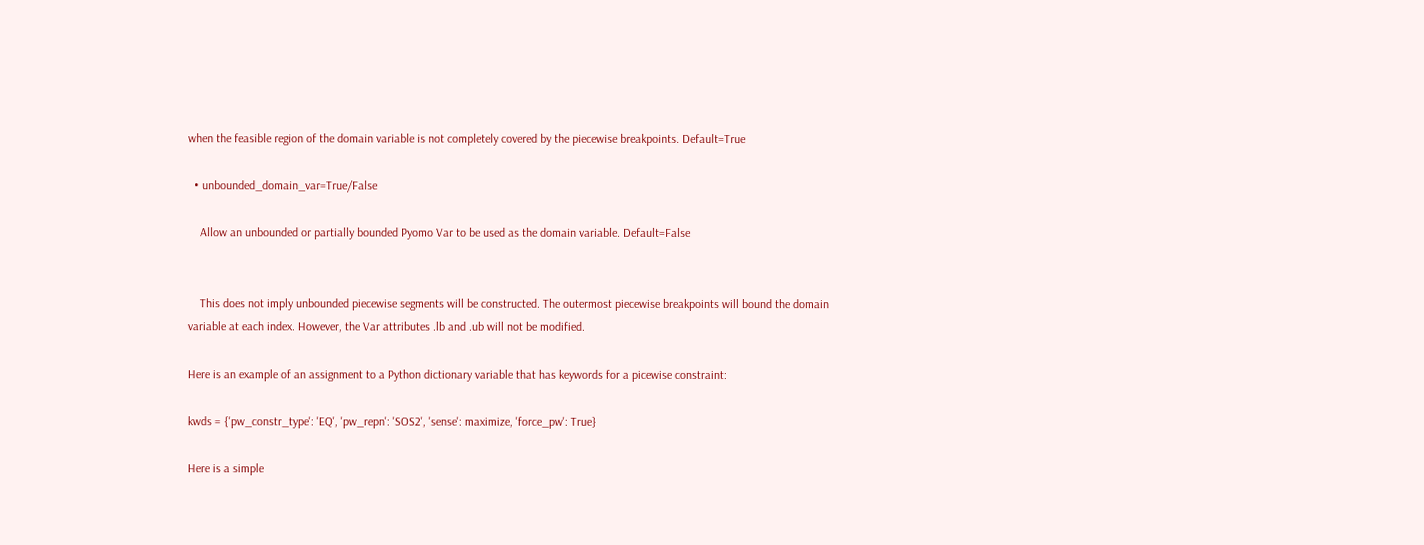when the feasible region of the domain variable is not completely covered by the piecewise breakpoints. Default=True

  • unbounded_domain_var=True/False

    Allow an unbounded or partially bounded Pyomo Var to be used as the domain variable. Default=False


    This does not imply unbounded piecewise segments will be constructed. The outermost piecewise breakpoints will bound the domain variable at each index. However, the Var attributes .lb and .ub will not be modified.

Here is an example of an assignment to a Python dictionary variable that has keywords for a picewise constraint:

kwds = {'pw_constr_type': 'EQ', 'pw_repn': 'SOS2', 'sense': maximize, 'force_pw': True}

Here is a simple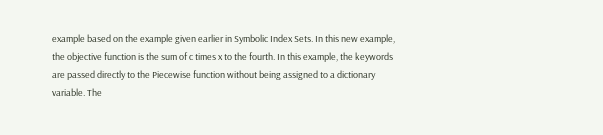example based on the example given earlier in Symbolic Index Sets. In this new example, the objective function is the sum of c times x to the fourth. In this example, the keywords are passed directly to the Piecewise function without being assigned to a dictionary variable. The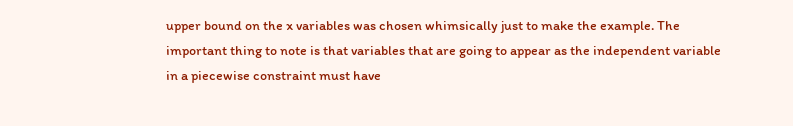upper bound on the x variables was chosen whimsically just to make the example. The important thing to note is that variables that are going to appear as the independent variable in a piecewise constraint must have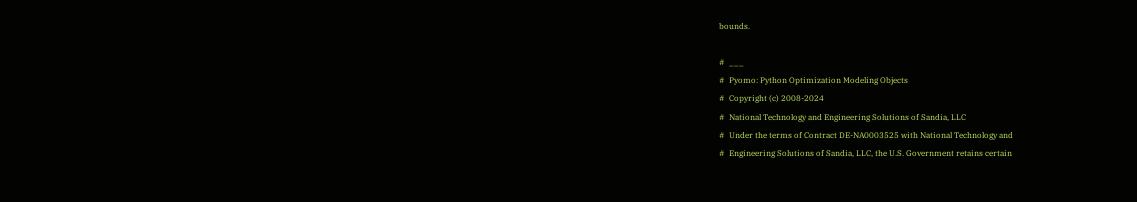bounds.

#  ___
#  Pyomo: Python Optimization Modeling Objects
#  Copyright (c) 2008-2024
#  National Technology and Engineering Solutions of Sandia, LLC
#  Under the terms of Contract DE-NA0003525 with National Technology and
#  Engineering Solutions of Sandia, LLC, the U.S. Government retains certain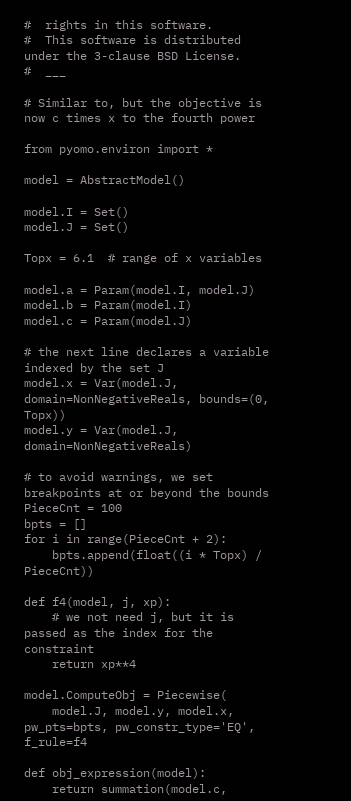#  rights in this software.
#  This software is distributed under the 3-clause BSD License.
#  ___

# Similar to, but the objective is now c times x to the fourth power

from pyomo.environ import *

model = AbstractModel()

model.I = Set()
model.J = Set()

Topx = 6.1  # range of x variables

model.a = Param(model.I, model.J)
model.b = Param(model.I)
model.c = Param(model.J)

# the next line declares a variable indexed by the set J
model.x = Var(model.J, domain=NonNegativeReals, bounds=(0, Topx))
model.y = Var(model.J, domain=NonNegativeReals)

# to avoid warnings, we set breakpoints at or beyond the bounds
PieceCnt = 100
bpts = []
for i in range(PieceCnt + 2):
    bpts.append(float((i * Topx) / PieceCnt))

def f4(model, j, xp):
    # we not need j, but it is passed as the index for the constraint
    return xp**4

model.ComputeObj = Piecewise(
    model.J, model.y, model.x, pw_pts=bpts, pw_constr_type='EQ', f_rule=f4

def obj_expression(model):
    return summation(model.c,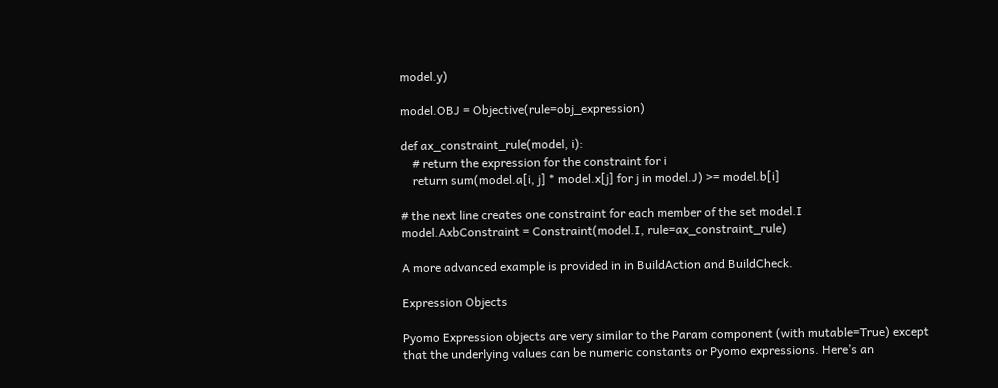model.y)

model.OBJ = Objective(rule=obj_expression)

def ax_constraint_rule(model, i):
    # return the expression for the constraint for i
    return sum(model.a[i, j] * model.x[j] for j in model.J) >= model.b[i]

# the next line creates one constraint for each member of the set model.I
model.AxbConstraint = Constraint(model.I, rule=ax_constraint_rule)

A more advanced example is provided in in BuildAction and BuildCheck.

Expression Objects

Pyomo Expression objects are very similar to the Param component (with mutable=True) except that the underlying values can be numeric constants or Pyomo expressions. Here’s an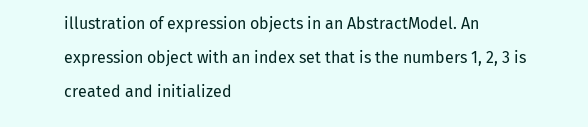illustration of expression objects in an AbstractModel. An expression object with an index set that is the numbers 1, 2, 3 is created and initialized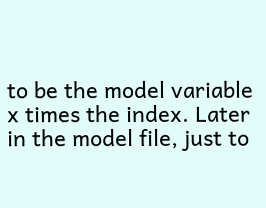to be the model variable x times the index. Later in the model file, just to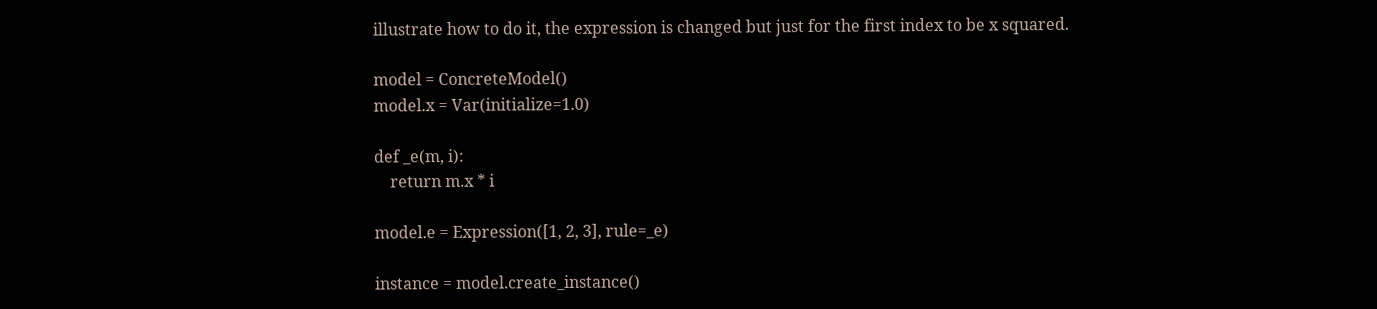illustrate how to do it, the expression is changed but just for the first index to be x squared.

model = ConcreteModel()
model.x = Var(initialize=1.0)

def _e(m, i):
    return m.x * i

model.e = Expression([1, 2, 3], rule=_e)

instance = model.create_instance()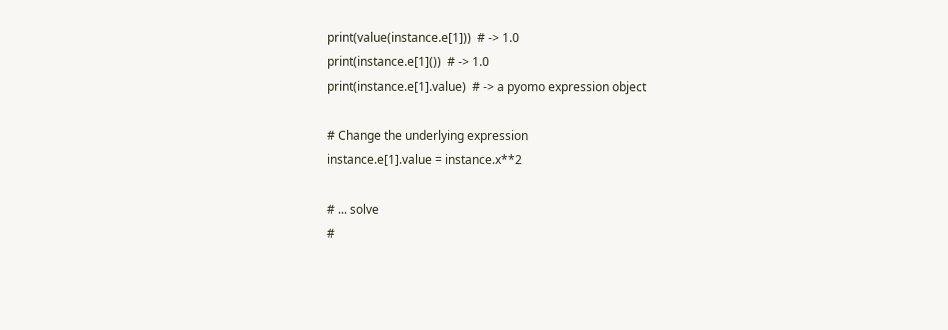print(value(instance.e[1]))  # -> 1.0
print(instance.e[1]())  # -> 1.0
print(instance.e[1].value)  # -> a pyomo expression object

# Change the underlying expression
instance.e[1].value = instance.x**2

# ... solve
#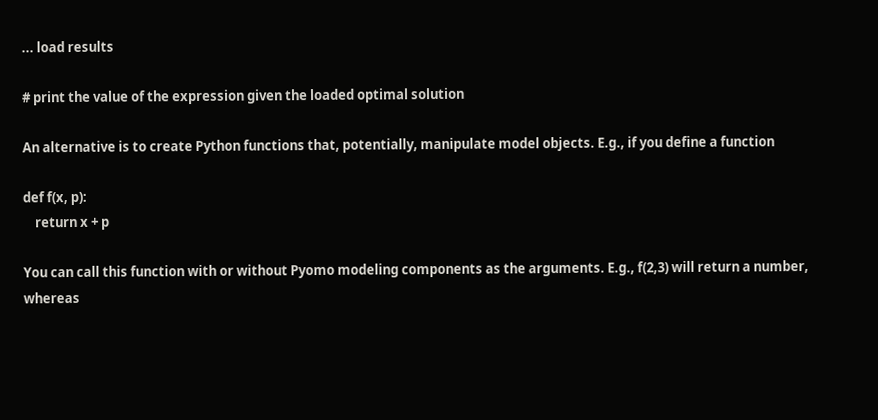... load results

# print the value of the expression given the loaded optimal solution

An alternative is to create Python functions that, potentially, manipulate model objects. E.g., if you define a function

def f(x, p):
    return x + p

You can call this function with or without Pyomo modeling components as the arguments. E.g., f(2,3) will return a number, whereas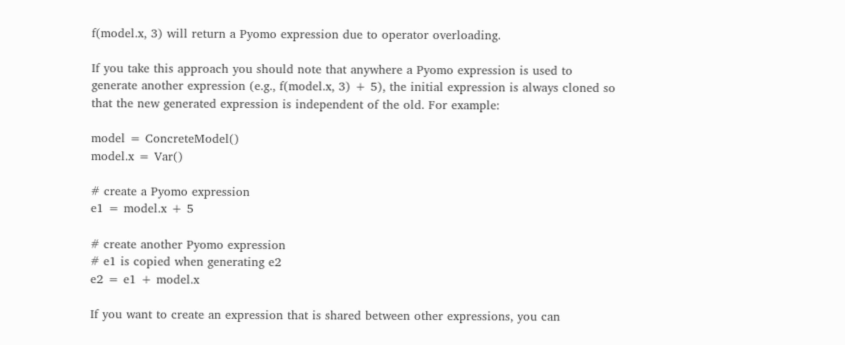f(model.x, 3) will return a Pyomo expression due to operator overloading.

If you take this approach you should note that anywhere a Pyomo expression is used to generate another expression (e.g., f(model.x, 3) + 5), the initial expression is always cloned so that the new generated expression is independent of the old. For example:

model = ConcreteModel()
model.x = Var()

# create a Pyomo expression
e1 = model.x + 5

# create another Pyomo expression
# e1 is copied when generating e2
e2 = e1 + model.x

If you want to create an expression that is shared between other expressions, you can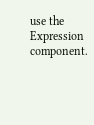use the Expression component.